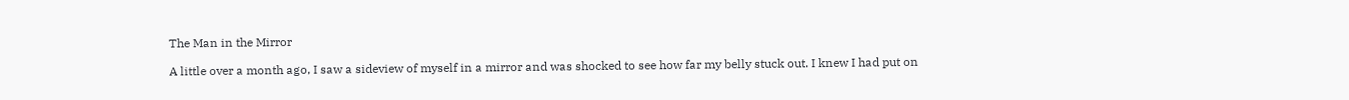The Man in the Mirror

A little over a month ago, I saw a sideview of myself in a mirror and was shocked to see how far my belly stuck out. I knew I had put on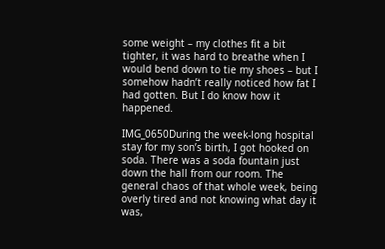some weight – my clothes fit a bit tighter, it was hard to breathe when I would bend down to tie my shoes – but I somehow hadn’t really noticed how fat I had gotten. But I do know how it happened.

IMG_0650During the week-long hospital stay for my son’s birth, I got hooked on soda. There was a soda fountain just down the hall from our room. The general chaos of that whole week, being overly tired and not knowing what day it was,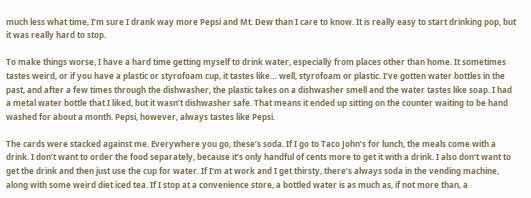much less what time, I’m sure I drank way more Pepsi and Mt. Dew than I care to know. It is really easy to start drinking pop, but it was really hard to stop.

To make things worse, I have a hard time getting myself to drink water, especially from places other than home. It sometimes tastes weird, or if you have a plastic or styrofoam cup, it tastes like… well, styrofoam or plastic. I’ve gotten water bottles in the past, and after a few times through the dishwasher, the plastic takes on a dishwasher smell and the water tastes like soap. I had a metal water bottle that I liked, but it wasn’t dishwasher safe. That means it ended up sitting on the counter waiting to be hand washed for about a month. Pepsi, however, always tastes like Pepsi.

The cards were stacked against me. Everywhere you go, these’s soda. If I go to Taco John’s for lunch, the meals come with a drink. I don’t want to order the food separately, because it’s only handful of cents more to get it with a drink. I also don’t want to get the drink and then just use the cup for water. If I’m at work and I get thirsty, there’s always soda in the vending machine, along with some weird diet iced tea. If I stop at a convenience store, a bottled water is as much as, if not more than, a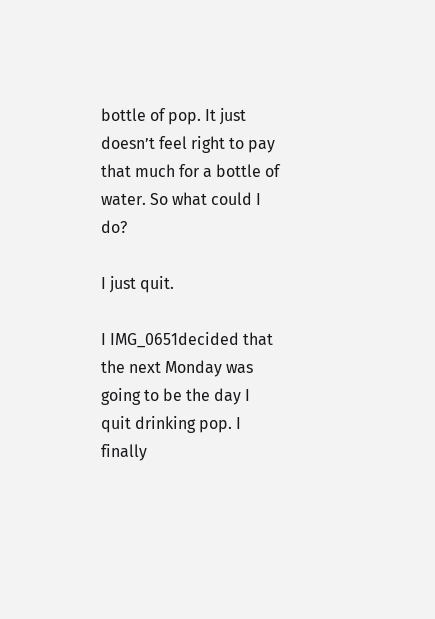bottle of pop. It just doesn’t feel right to pay that much for a bottle of water. So what could I do?

I just quit.

I IMG_0651decided that the next Monday was going to be the day I quit drinking pop. I finally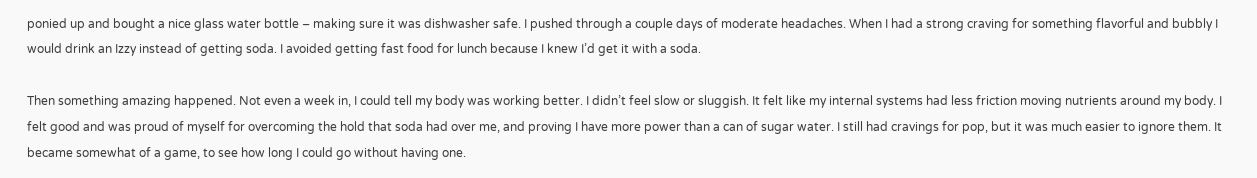ponied up and bought a nice glass water bottle – making sure it was dishwasher safe. I pushed through a couple days of moderate headaches. When I had a strong craving for something flavorful and bubbly I would drink an Izzy instead of getting soda. I avoided getting fast food for lunch because I knew I’d get it with a soda.

Then something amazing happened. Not even a week in, I could tell my body was working better. I didn’t feel slow or sluggish. It felt like my internal systems had less friction moving nutrients around my body. I felt good and was proud of myself for overcoming the hold that soda had over me, and proving I have more power than a can of sugar water. I still had cravings for pop, but it was much easier to ignore them. It became somewhat of a game, to see how long I could go without having one.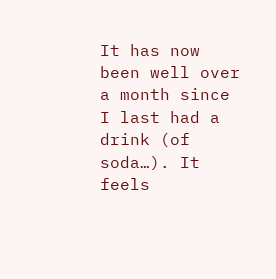It has now been well over a month since I last had a drink (of soda…). It feels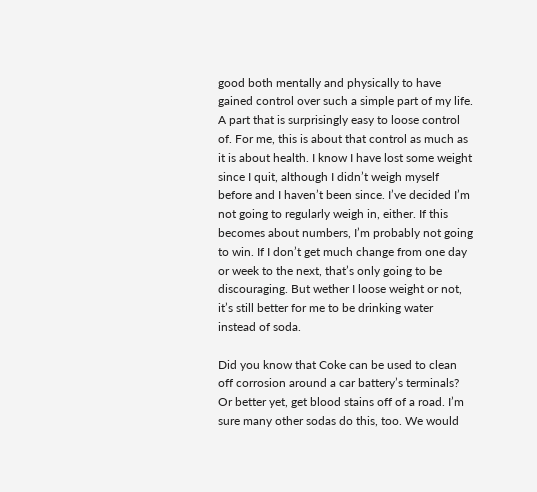good both mentally and physically to have gained control over such a simple part of my life. A part that is surprisingly easy to loose control of. For me, this is about that control as much as it is about health. I know I have lost some weight since I quit, although I didn’t weigh myself before and I haven’t been since. I’ve decided I’m not going to regularly weigh in, either. If this becomes about numbers, I’m probably not going to win. If I don’t get much change from one day or week to the next, that’s only going to be discouraging. But wether I loose weight or not, it’s still better for me to be drinking water instead of soda.

Did you know that Coke can be used to clean off corrosion around a car battery’s terminals? Or better yet, get blood stains off of a road. I’m sure many other sodas do this, too. We would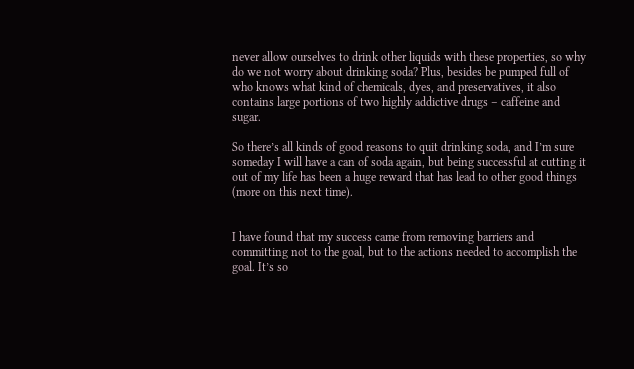never allow ourselves to drink other liquids with these properties, so why do we not worry about drinking soda? Plus, besides be pumped full of who knows what kind of chemicals, dyes, and preservatives, it also contains large portions of two highly addictive drugs – caffeine and sugar.

So there’s all kinds of good reasons to quit drinking soda, and I’m sure someday I will have a can of soda again, but being successful at cutting it out of my life has been a huge reward that has lead to other good things (more on this next time).


I have found that my success came from removing barriers and committing not to the goal, but to the actions needed to accomplish the goal. It’s so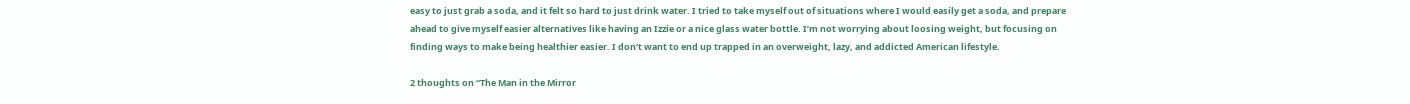easy to just grab a soda, and it felt so hard to just drink water. I tried to take myself out of situations where I would easily get a soda, and prepare ahead to give myself easier alternatives like having an Izzie or a nice glass water bottle. I’m not worrying about loosing weight, but focusing on finding ways to make being healthier easier. I don’t want to end up trapped in an overweight, lazy, and addicted American lifestyle.

2 thoughts on “The Man in the Mirror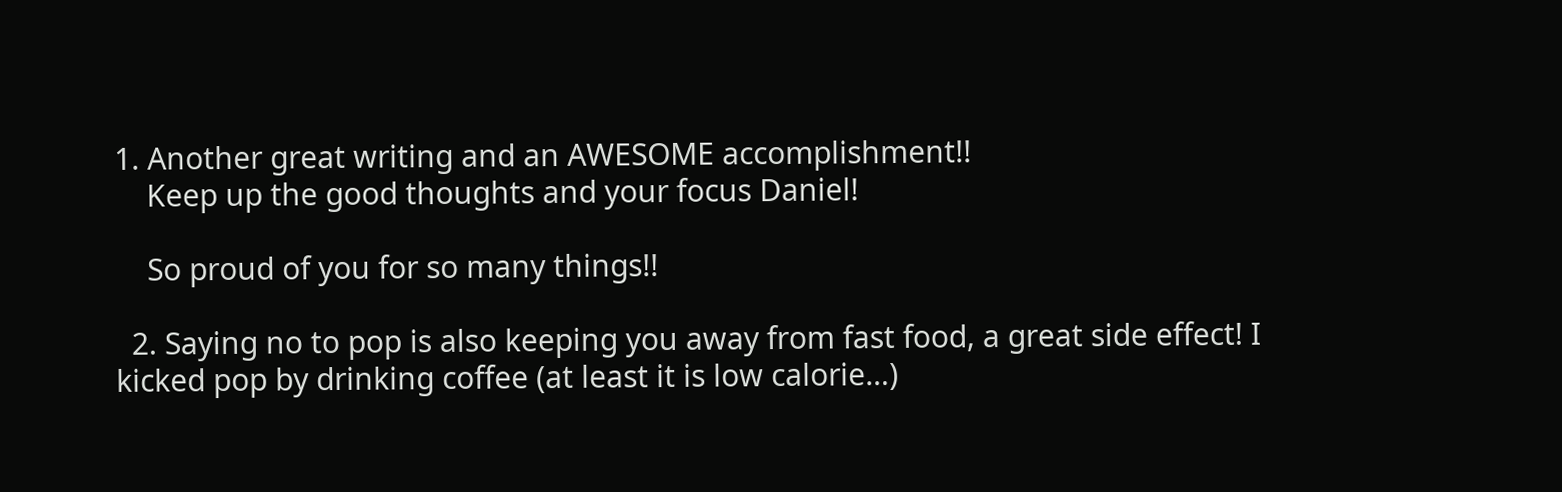1. Another great writing and an AWESOME accomplishment!!
    Keep up the good thoughts and your focus Daniel!

    So proud of you for so many things!!

  2. Saying no to pop is also keeping you away from fast food, a great side effect! I kicked pop by drinking coffee (at least it is low calorie…)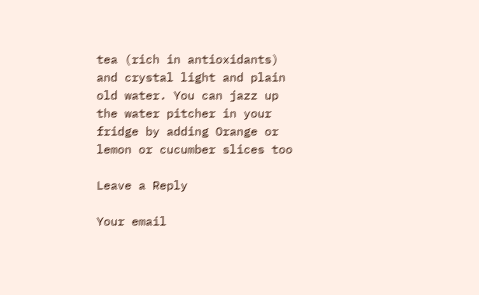tea (rich in antioxidants) and crystal light and plain old water. You can jazz up the water pitcher in your fridge by adding Orange or lemon or cucumber slices too

Leave a Reply

Your email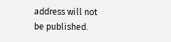address will not be published.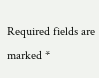Required fields are marked *